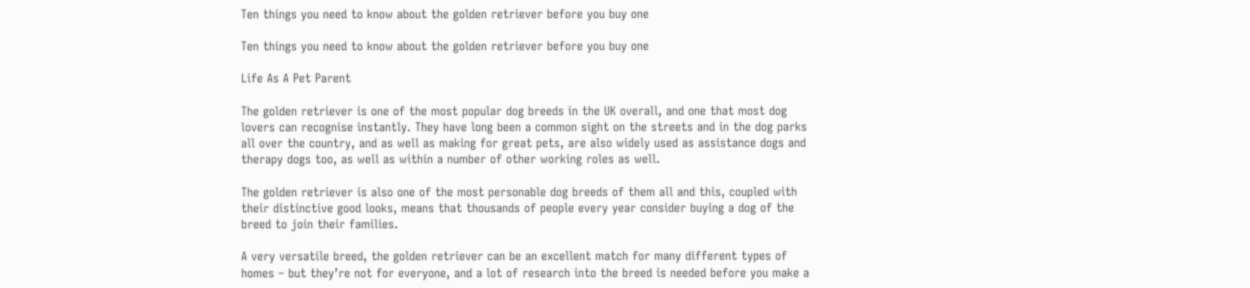Ten things you need to know about the golden retriever before you buy one

Ten things you need to know about the golden retriever before you buy one

Life As A Pet Parent

The golden retriever is one of the most popular dog breeds in the UK overall, and one that most dog lovers can recognise instantly. They have long been a common sight on the streets and in the dog parks all over the country, and as well as making for great pets, are also widely used as assistance dogs and therapy dogs too, as well as within a number of other working roles as well.

The golden retriever is also one of the most personable dog breeds of them all and this, coupled with their distinctive good looks, means that thousands of people every year consider buying a dog of the breed to join their families.

A very versatile breed, the golden retriever can be an excellent match for many different types of homes – but they’re not for everyone, and a lot of research into the breed is needed before you make a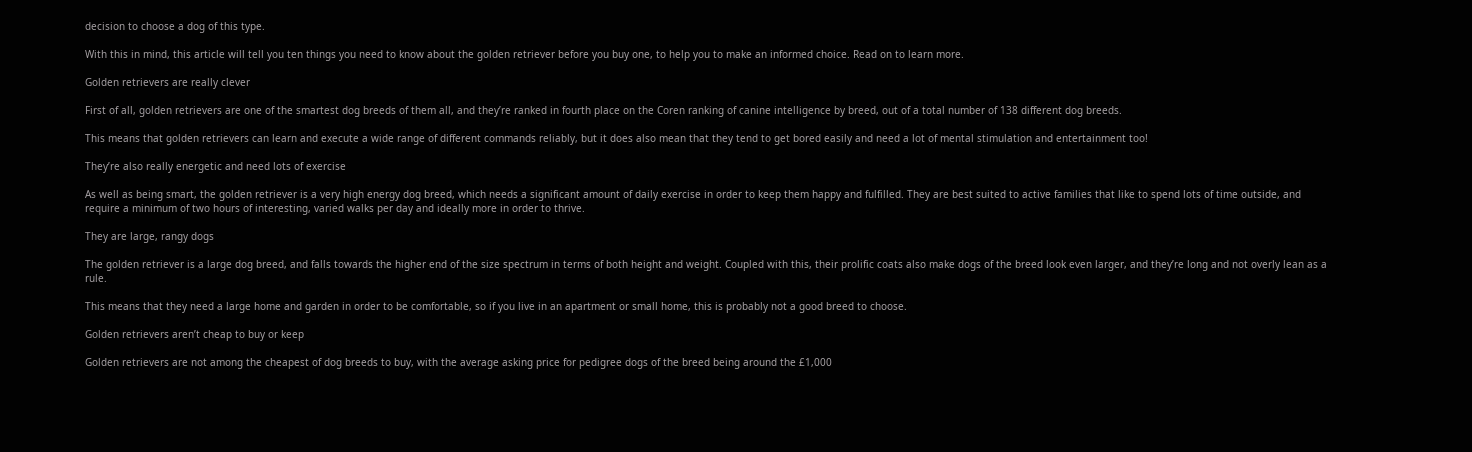decision to choose a dog of this type.

With this in mind, this article will tell you ten things you need to know about the golden retriever before you buy one, to help you to make an informed choice. Read on to learn more.

Golden retrievers are really clever

First of all, golden retrievers are one of the smartest dog breeds of them all, and they’re ranked in fourth place on the Coren ranking of canine intelligence by breed, out of a total number of 138 different dog breeds.

This means that golden retrievers can learn and execute a wide range of different commands reliably, but it does also mean that they tend to get bored easily and need a lot of mental stimulation and entertainment too!

They’re also really energetic and need lots of exercise

As well as being smart, the golden retriever is a very high energy dog breed, which needs a significant amount of daily exercise in order to keep them happy and fulfilled. They are best suited to active families that like to spend lots of time outside, and require a minimum of two hours of interesting, varied walks per day and ideally more in order to thrive.

They are large, rangy dogs

The golden retriever is a large dog breed, and falls towards the higher end of the size spectrum in terms of both height and weight. Coupled with this, their prolific coats also make dogs of the breed look even larger, and they’re long and not overly lean as a rule.

This means that they need a large home and garden in order to be comfortable, so if you live in an apartment or small home, this is probably not a good breed to choose.

Golden retrievers aren’t cheap to buy or keep

Golden retrievers are not among the cheapest of dog breeds to buy, with the average asking price for pedigree dogs of the breed being around the £1,000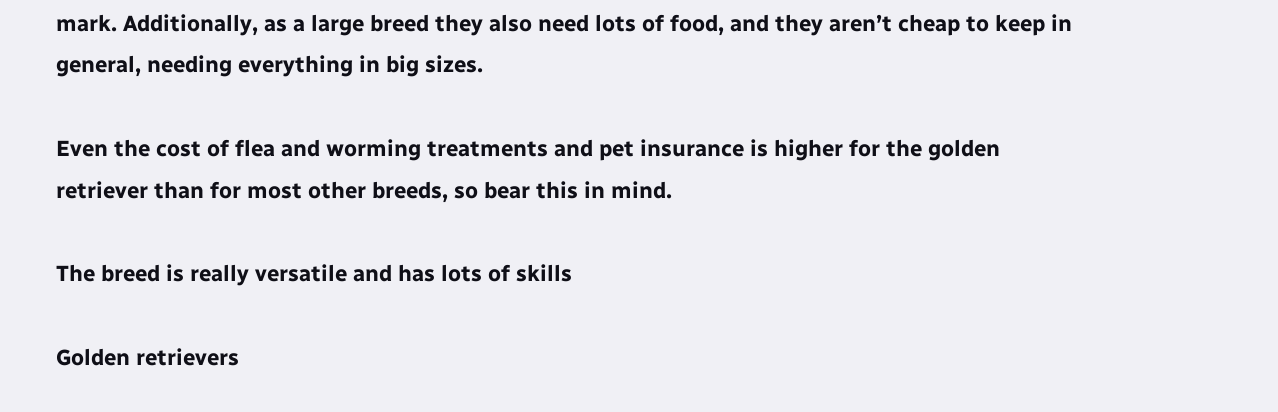mark. Additionally, as a large breed they also need lots of food, and they aren’t cheap to keep in general, needing everything in big sizes.

Even the cost of flea and worming treatments and pet insurance is higher for the golden retriever than for most other breeds, so bear this in mind.

The breed is really versatile and has lots of skills

Golden retrievers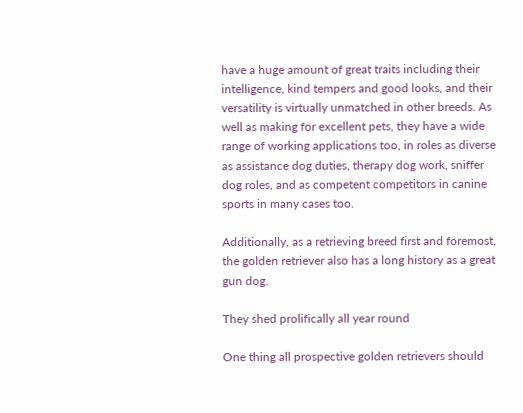have a huge amount of great traits including their intelligence, kind tempers and good looks, and their versatility is virtually unmatched in other breeds. As well as making for excellent pets, they have a wide range of working applications too, in roles as diverse as assistance dog duties, therapy dog work, sniffer dog roles, and as competent competitors in canine sports in many cases too.

Additionally, as a retrieving breed first and foremost, the golden retriever also has a long history as a great gun dog.

They shed prolifically all year round

One thing all prospective golden retrievers should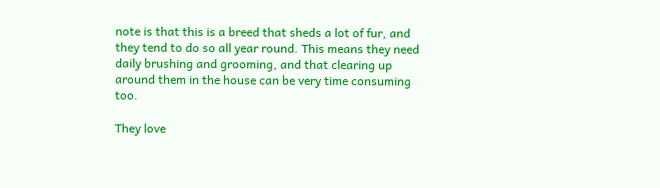note is that this is a breed that sheds a lot of fur, and they tend to do so all year round. This means they need daily brushing and grooming, and that clearing up around them in the house can be very time consuming too.

They love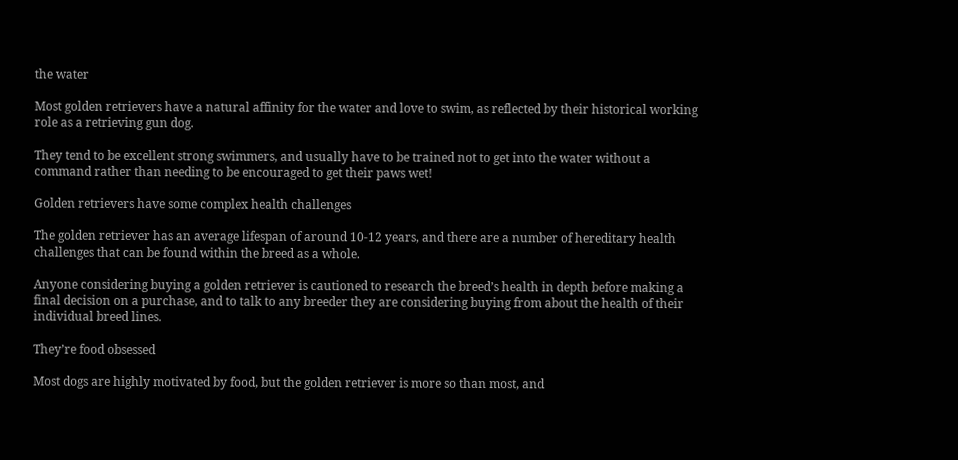the water

Most golden retrievers have a natural affinity for the water and love to swim, as reflected by their historical working role as a retrieving gun dog.

They tend to be excellent strong swimmers, and usually have to be trained not to get into the water without a command rather than needing to be encouraged to get their paws wet!

Golden retrievers have some complex health challenges

The golden retriever has an average lifespan of around 10-12 years, and there are a number of hereditary health challenges that can be found within the breed as a whole.

Anyone considering buying a golden retriever is cautioned to research the breed’s health in depth before making a final decision on a purchase, and to talk to any breeder they are considering buying from about the health of their individual breed lines.

They’re food obsessed

Most dogs are highly motivated by food, but the golden retriever is more so than most, and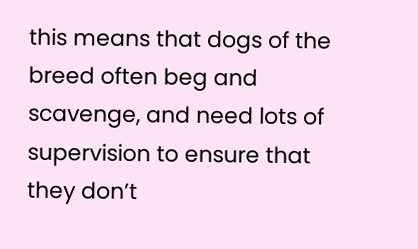this means that dogs of the breed often beg and scavenge, and need lots of supervision to ensure that they don’t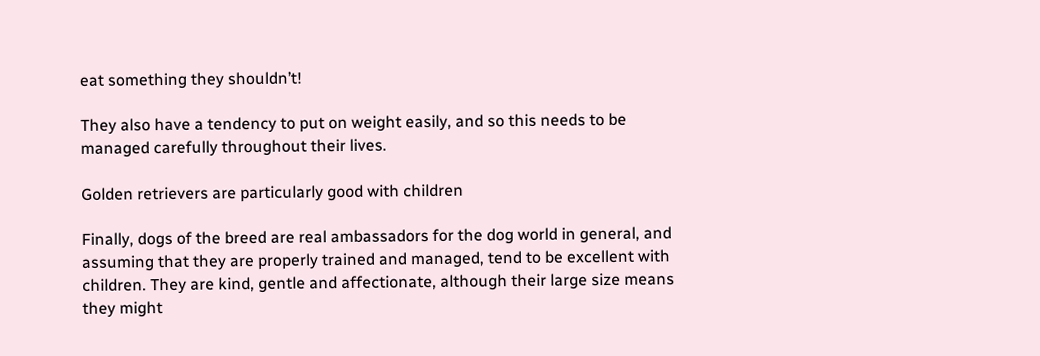eat something they shouldn’t!

They also have a tendency to put on weight easily, and so this needs to be managed carefully throughout their lives.

Golden retrievers are particularly good with children

Finally, dogs of the breed are real ambassadors for the dog world in general, and assuming that they are properly trained and managed, tend to be excellent with children. They are kind, gentle and affectionate, although their large size means they might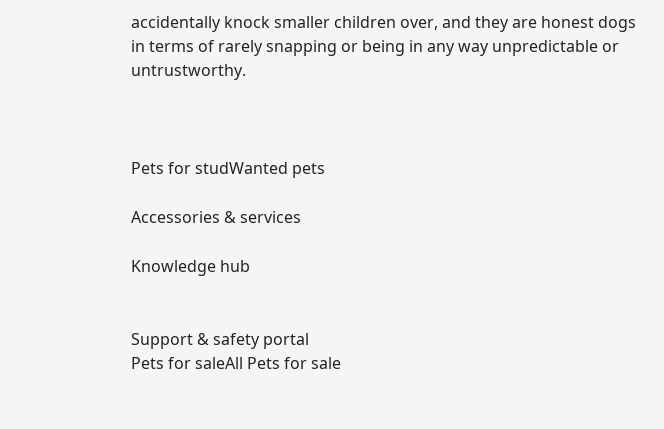accidentally knock smaller children over, and they are honest dogs in terms of rarely snapping or being in any way unpredictable or untrustworthy.



Pets for studWanted pets

Accessories & services

Knowledge hub


Support & safety portal
Pets for saleAll Pets for sale